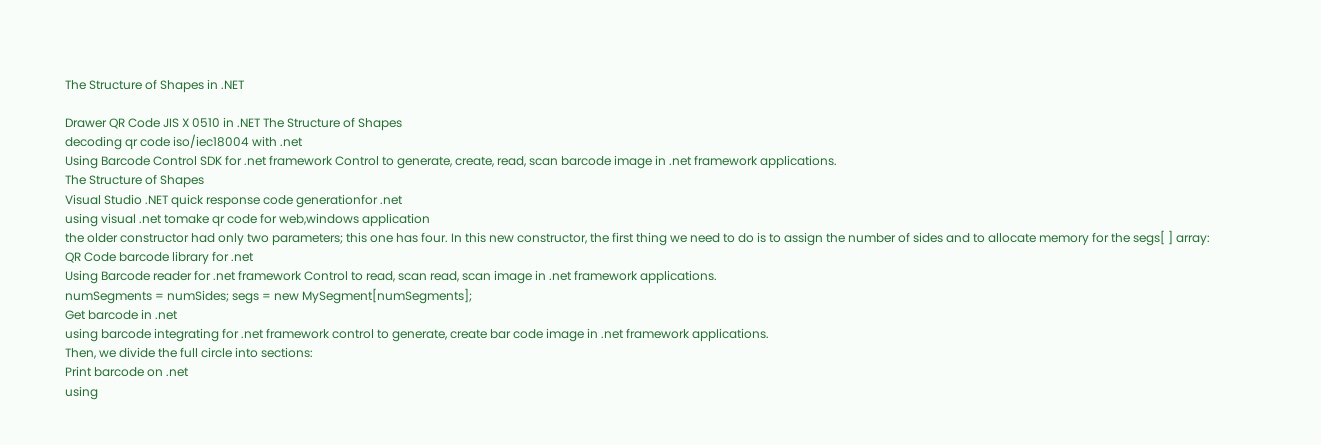The Structure of Shapes in .NET

Drawer QR Code JIS X 0510 in .NET The Structure of Shapes
decoding qr code iso/iec18004 with .net
Using Barcode Control SDK for .net framework Control to generate, create, read, scan barcode image in .net framework applications.
The Structure of Shapes
Visual Studio .NET quick response code generationfor .net
using visual .net tomake qr code for web,windows application
the older constructor had only two parameters; this one has four. In this new constructor, the first thing we need to do is to assign the number of sides and to allocate memory for the segs[ ] array:
QR Code barcode library for .net
Using Barcode reader for .net framework Control to read, scan read, scan image in .net framework applications.
numSegments = numSides; segs = new MySegment[numSegments];
Get barcode in .net
using barcode integrating for .net framework control to generate, create bar code image in .net framework applications.
Then, we divide the full circle into sections:
Print barcode on .net
using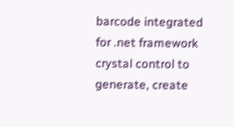barcode integrated for .net framework crystal control to generate, create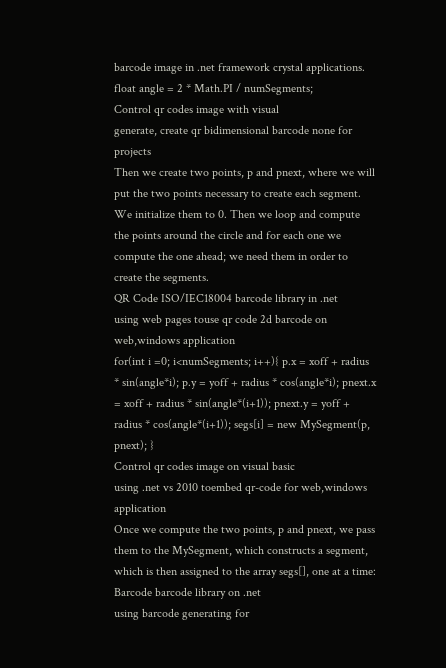barcode image in .net framework crystal applications.
float angle = 2 * Math.PI / numSegments;
Control qr codes image with visual
generate, create qr bidimensional barcode none for projects
Then we create two points, p and pnext, where we will put the two points necessary to create each segment. We initialize them to 0. Then we loop and compute the points around the circle and for each one we compute the one ahead; we need them in order to create the segments.
QR Code ISO/IEC18004 barcode library in .net
using web pages touse qr code 2d barcode on web,windows application
for(int i =0; i<numSegments; i++){ p.x = xoff + radius * sin(angle*i); p.y = yoff + radius * cos(angle*i); pnext.x = xoff + radius * sin(angle*(i+1)); pnext.y = yoff + radius * cos(angle*(i+1)); segs[i] = new MySegment(p, pnext); }
Control qr codes image on visual basic
using .net vs 2010 toembed qr-code for web,windows application
Once we compute the two points, p and pnext, we pass them to the MySegment, which constructs a segment, which is then assigned to the array segs[], one at a time:
Barcode barcode library on .net
using barcode generating for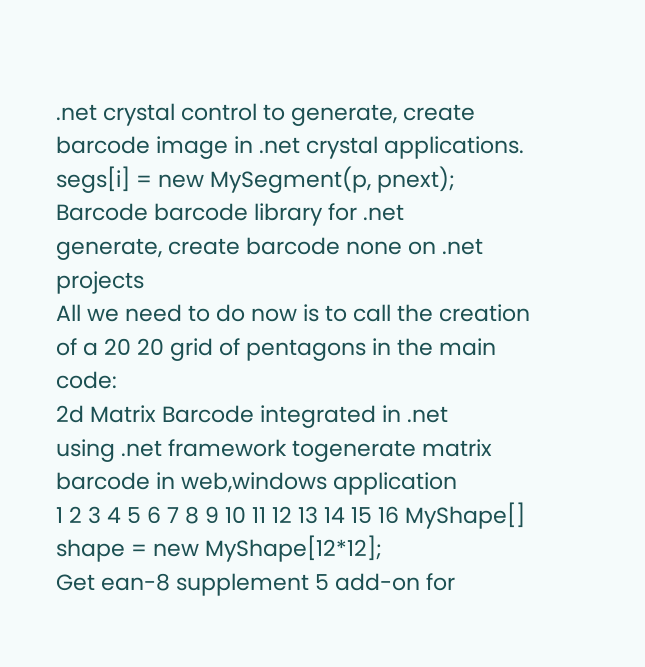.net crystal control to generate, create barcode image in .net crystal applications.
segs[i] = new MySegment(p, pnext);
Barcode barcode library for .net
generate, create barcode none on .net projects
All we need to do now is to call the creation of a 20 20 grid of pentagons in the main code:
2d Matrix Barcode integrated in .net
using .net framework togenerate matrix barcode in web,windows application
1 2 3 4 5 6 7 8 9 10 11 12 13 14 15 16 MyShape[] shape = new MyShape[12*12];
Get ean-8 supplement 5 add-on for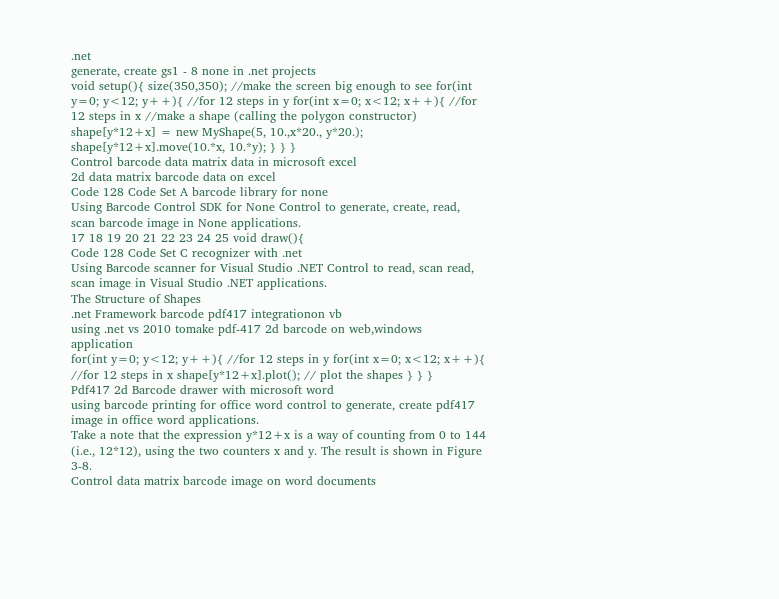.net
generate, create gs1 - 8 none in .net projects
void setup(){ size(350,350); //make the screen big enough to see for(int y=0; y<12; y++){ //for 12 steps in y for(int x=0; x<12; x++){ //for 12 steps in x //make a shape (calling the polygon constructor) shape[y*12+x] = new MyShape(5, 10.,x*20., y*20.); shape[y*12+x].move(10.*x, 10.*y); } } }
Control barcode data matrix data in microsoft excel
2d data matrix barcode data on excel
Code 128 Code Set A barcode library for none
Using Barcode Control SDK for None Control to generate, create, read, scan barcode image in None applications.
17 18 19 20 21 22 23 24 25 void draw(){
Code 128 Code Set C recognizer with .net
Using Barcode scanner for Visual Studio .NET Control to read, scan read, scan image in Visual Studio .NET applications.
The Structure of Shapes
.net Framework barcode pdf417 integrationon vb
using .net vs 2010 tomake pdf-417 2d barcode on web,windows application
for(int y=0; y<12; y++){ //for 12 steps in y for(int x=0; x<12; x++){ //for 12 steps in x shape[y*12+x].plot(); // plot the shapes } } }
Pdf417 2d Barcode drawer with microsoft word
using barcode printing for office word control to generate, create pdf417 image in office word applications.
Take a note that the expression y*12+x is a way of counting from 0 to 144 (i.e., 12*12), using the two counters x and y. The result is shown in Figure 3-8.
Control data matrix barcode image on word documents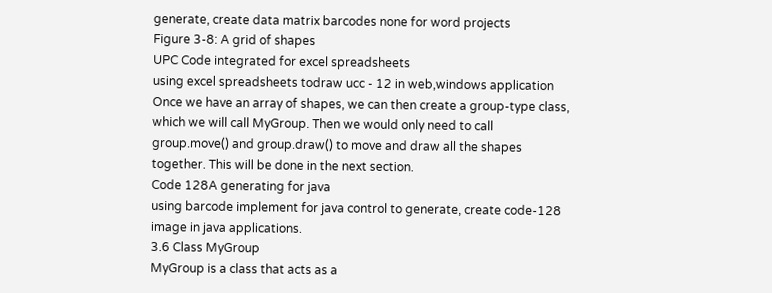generate, create data matrix barcodes none for word projects
Figure 3-8: A grid of shapes
UPC Code integrated for excel spreadsheets
using excel spreadsheets todraw ucc - 12 in web,windows application
Once we have an array of shapes, we can then create a group-type class, which we will call MyGroup. Then we would only need to call group.move() and group.draw() to move and draw all the shapes together. This will be done in the next section.
Code 128A generating for java
using barcode implement for java control to generate, create code-128 image in java applications.
3.6 Class MyGroup
MyGroup is a class that acts as a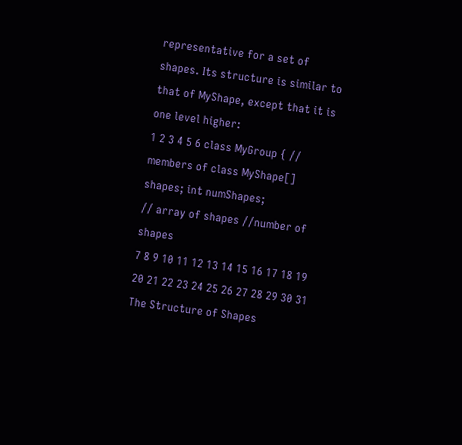representative for a set of shapes. Its structure is similar to that of MyShape, except that it is one level higher:
1 2 3 4 5 6 class MyGroup { // members of class MyShape[] shapes; int numShapes;
// array of shapes //number of shapes
7 8 9 10 11 12 13 14 15 16 17 18 19 20 21 22 23 24 25 26 27 28 29 30 31
The Structure of Shapes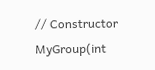// Constructor MyGroup(int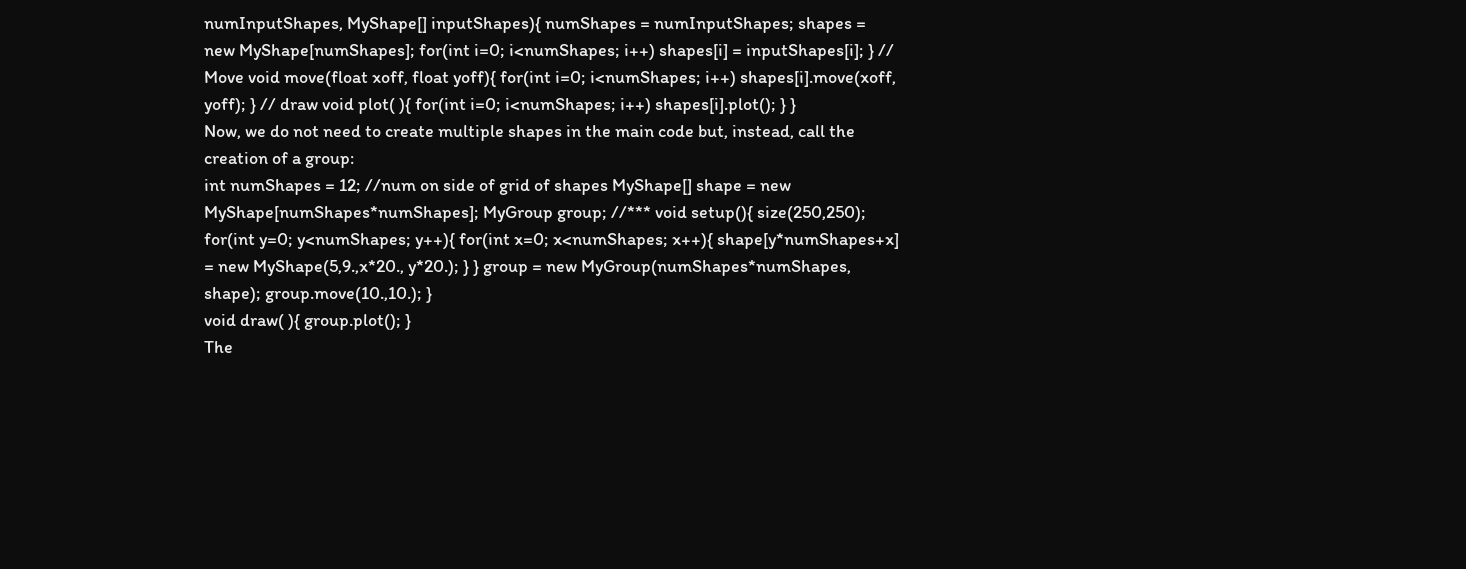numInputShapes, MyShape[] inputShapes){ numShapes = numInputShapes; shapes = new MyShape[numShapes]; for(int i=0; i<numShapes; i++) shapes[i] = inputShapes[i]; } // Move void move(float xoff, float yoff){ for(int i=0; i<numShapes; i++) shapes[i].move(xoff, yoff); } // draw void plot( ){ for(int i=0; i<numShapes; i++) shapes[i].plot(); } }
Now, we do not need to create multiple shapes in the main code but, instead, call the creation of a group:
int numShapes = 12; //num on side of grid of shapes MyShape[] shape = new MyShape[numShapes*numShapes]; MyGroup group; //*** void setup(){ size(250,250); for(int y=0; y<numShapes; y++){ for(int x=0; x<numShapes; x++){ shape[y*numShapes+x] = new MyShape(5,9.,x*20., y*20.); } } group = new MyGroup(numShapes*numShapes, shape); group.move(10.,10.); }
void draw( ){ group.plot(); }
The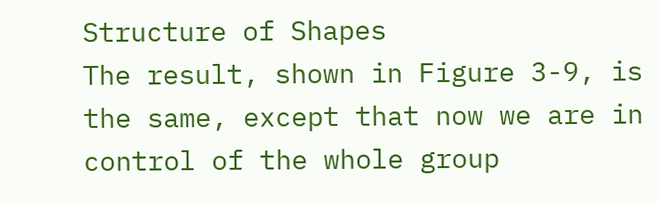Structure of Shapes
The result, shown in Figure 3-9, is the same, except that now we are in control of the whole group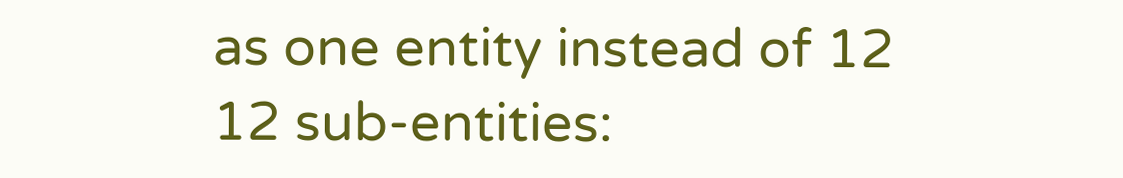as one entity instead of 12 12 sub-entities: